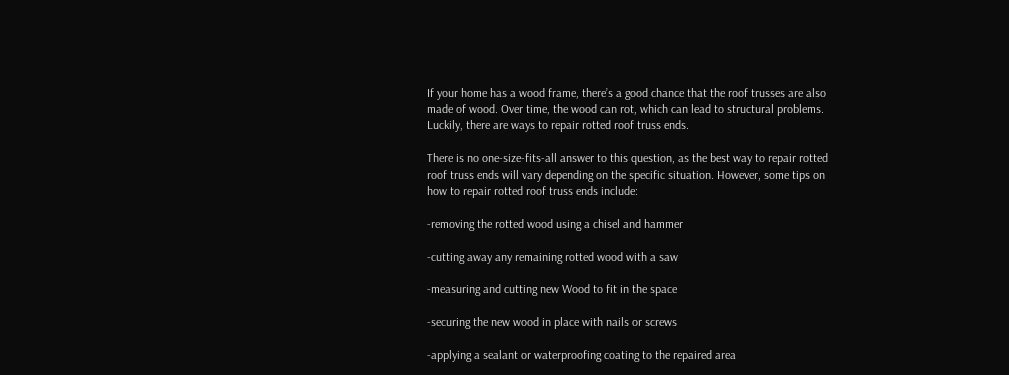If your home has a wood frame, there’s a good chance that the roof trusses are also made of wood. Over time, the wood can rot, which can lead to structural problems. Luckily, there are ways to repair rotted roof truss ends.

There is no one-size-fits-all answer to this question, as the best way to repair rotted roof truss ends will vary depending on the specific situation. However, some tips on how to repair rotted roof truss ends include:

-removing the rotted wood using a chisel and hammer

-cutting away any remaining rotted wood with a saw

-measuring and cutting new Wood to fit in the space

-securing the new wood in place with nails or screws

-applying a sealant or waterproofing coating to the repaired area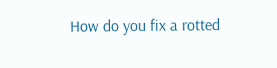How do you fix a rotted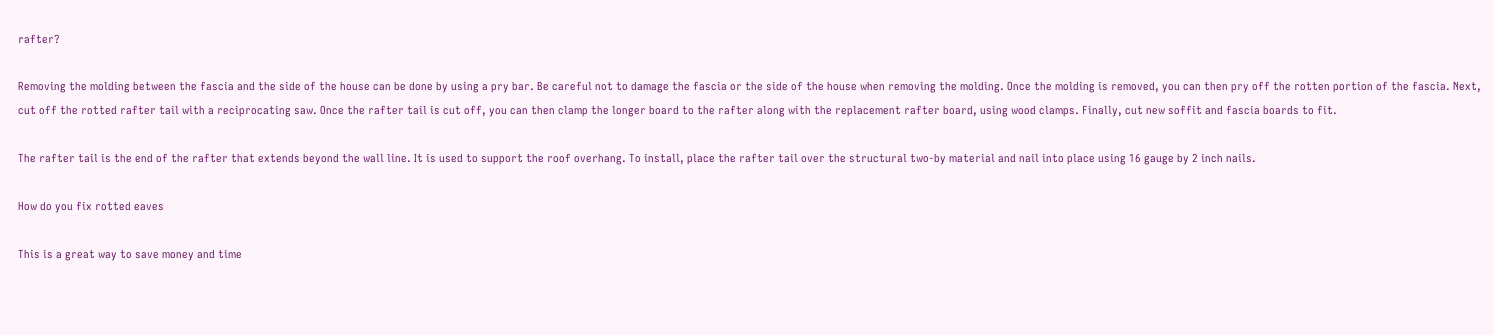rafter?

Removing the molding between the fascia and the side of the house can be done by using a pry bar. Be careful not to damage the fascia or the side of the house when removing the molding. Once the molding is removed, you can then pry off the rotten portion of the fascia. Next, cut off the rotted rafter tail with a reciprocating saw. Once the rafter tail is cut off, you can then clamp the longer board to the rafter along with the replacement rafter board, using wood clamps. Finally, cut new soffit and fascia boards to fit.

The rafter tail is the end of the rafter that extends beyond the wall line. It is used to support the roof overhang. To install, place the rafter tail over the structural two-by material and nail into place using 16 gauge by 2 inch nails.

How do you fix rotted eaves

This is a great way to save money and time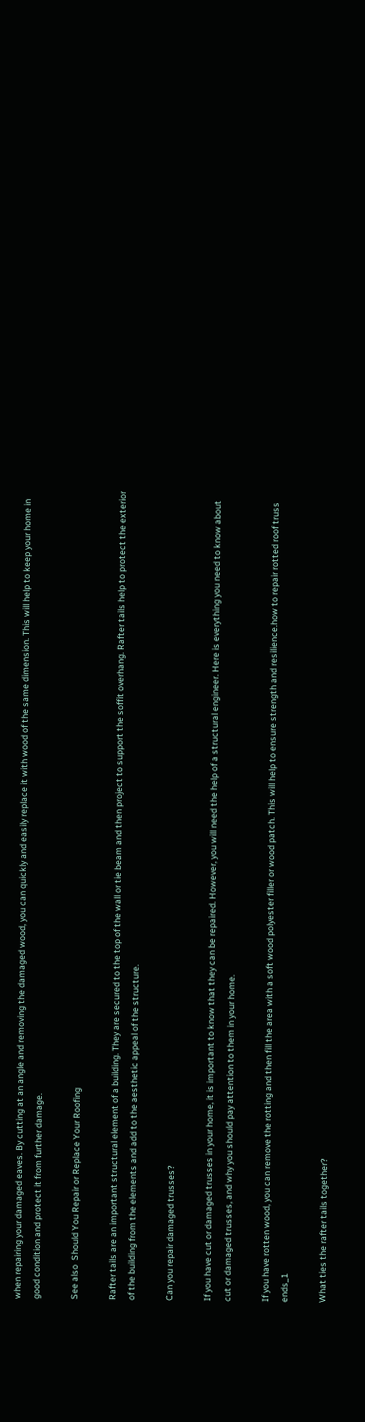when repairing your damaged eaves. By cutting at an angle and removing the damaged wood, you can quickly and easily replace it with wood of the same dimension. This will help to keep your home in good condition and protect it from further damage.

See also  Should You Repair or Replace Your Roofing

Rafter tails are an important structural element of a building. They are secured to the top of the wall or tie beam and then project to support the soffit overhang. Rafter tails help to protect the exterior of the building from the elements and add to the aesthetic appeal of the structure.

Can you repair damaged trusses?

If you have cut or damaged trusses in your home, it is important to know that they can be repaired. However, you will need the help of a structural engineer. Here is everything you need to know about cut or damaged trusses, and why you should pay attention to them in your home.

If you have rotten wood, you can remove the rotting and then fill the area with a soft wood polyester filler or wood patch. This will help to ensure strength and resilience.how to repair rotted roof truss ends_1

What ties the rafter tails together?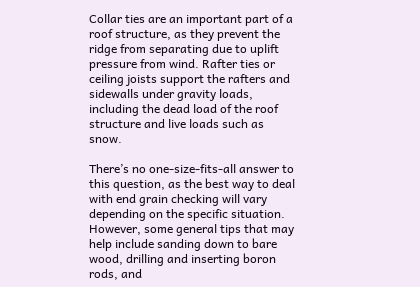Collar ties are an important part of a roof structure, as they prevent the ridge from separating due to uplift pressure from wind. Rafter ties or ceiling joists support the rafters and sidewalls under gravity loads, including the dead load of the roof structure and live loads such as snow.

There’s no one-size-fits-all answer to this question, as the best way to deal with end grain checking will vary depending on the specific situation. However, some general tips that may help include sanding down to bare wood, drilling and inserting boron rods, and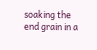soaking the end grain in a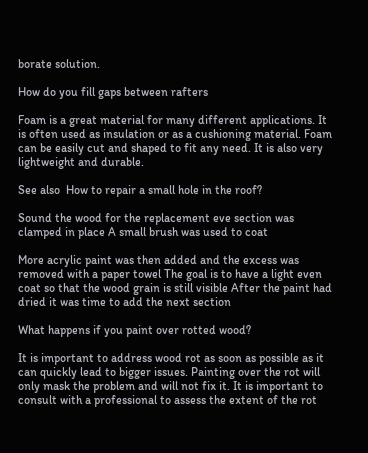borate solution.

How do you fill gaps between rafters

Foam is a great material for many different applications. It is often used as insulation or as a cushioning material. Foam can be easily cut and shaped to fit any need. It is also very lightweight and durable.

See also  How to repair a small hole in the roof?

Sound the wood for the replacement eve section was clamped in place A small brush was used to coat

More acrylic paint was then added and the excess was removed with a paper towel The goal is to have a light even coat so that the wood grain is still visible After the paint had dried it was time to add the next section

What happens if you paint over rotted wood?

It is important to address wood rot as soon as possible as it can quickly lead to bigger issues. Painting over the rot will only mask the problem and will not fix it. It is important to consult with a professional to assess the extent of the rot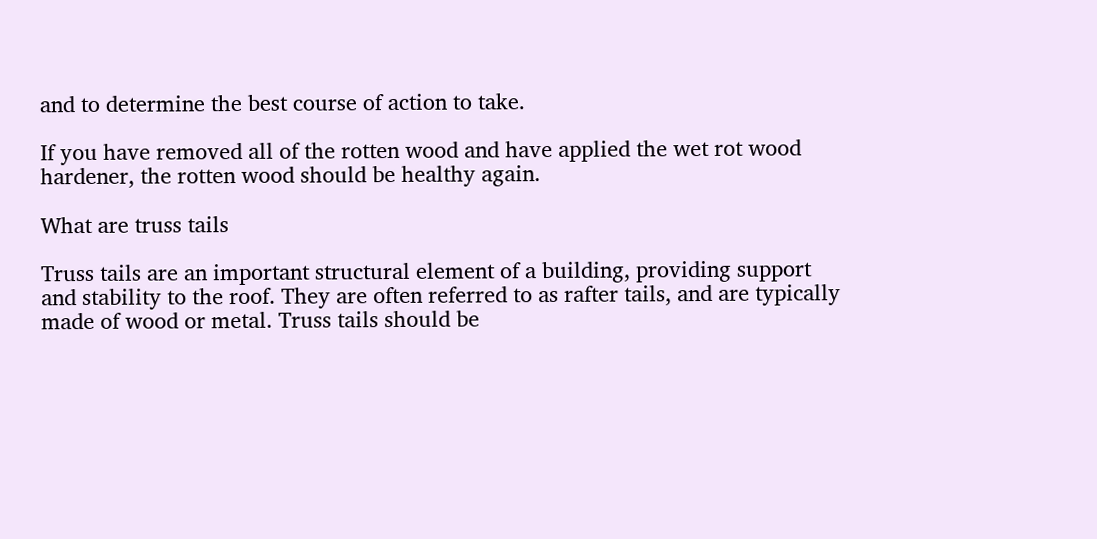and to determine the best course of action to take.

If you have removed all of the rotten wood and have applied the wet rot wood hardener, the rotten wood should be healthy again.

What are truss tails

Truss tails are an important structural element of a building, providing support and stability to the roof. They are often referred to as rafter tails, and are typically made of wood or metal. Truss tails should be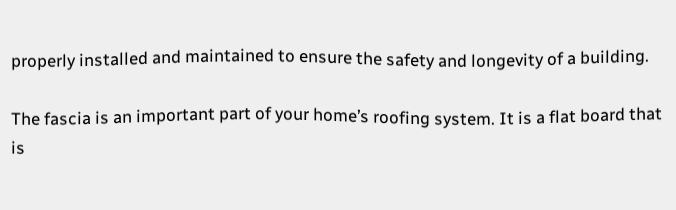properly installed and maintained to ensure the safety and longevity of a building.

The fascia is an important part of your home’s roofing system. It is a flat board that is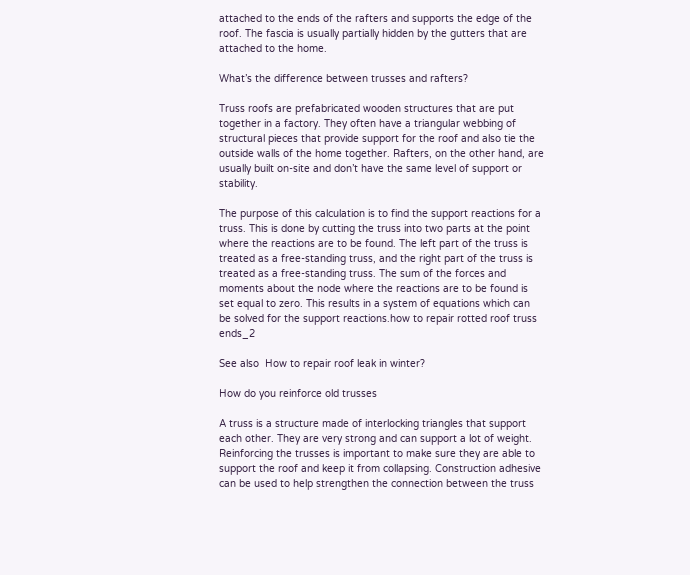attached to the ends of the rafters and supports the edge of the roof. The fascia is usually partially hidden by the gutters that are attached to the home.

What’s the difference between trusses and rafters?

Truss roofs are prefabricated wooden structures that are put together in a factory. They often have a triangular webbing of structural pieces that provide support for the roof and also tie the outside walls of the home together. Rafters, on the other hand, are usually built on-site and don’t have the same level of support or stability.

The purpose of this calculation is to find the support reactions for a truss. This is done by cutting the truss into two parts at the point where the reactions are to be found. The left part of the truss is treated as a free-standing truss, and the right part of the truss is treated as a free-standing truss. The sum of the forces and moments about the node where the reactions are to be found is set equal to zero. This results in a system of equations which can be solved for the support reactions.how to repair rotted roof truss ends_2

See also  How to repair roof leak in winter?

How do you reinforce old trusses

A truss is a structure made of interlocking triangles that support each other. They are very strong and can support a lot of weight. Reinforcing the trusses is important to make sure they are able to support the roof and keep it from collapsing. Construction adhesive can be used to help strengthen the connection between the truss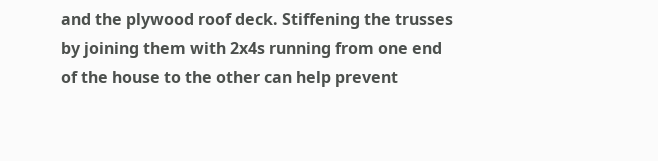and the plywood roof deck. Stiffening the trusses by joining them with 2x4s running from one end of the house to the other can help prevent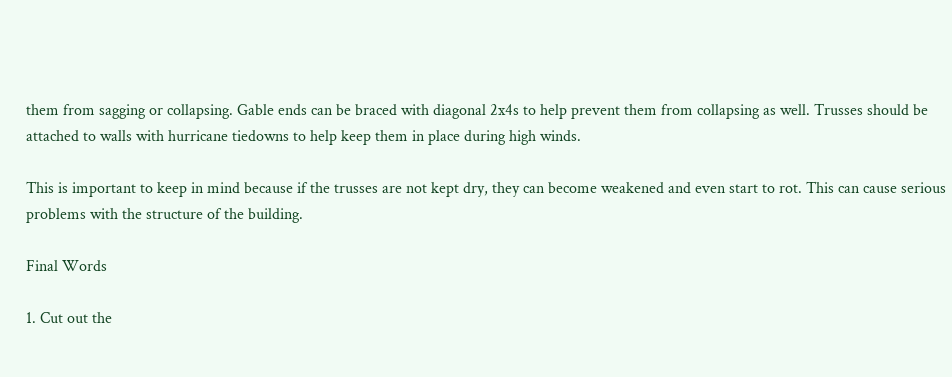them from sagging or collapsing. Gable ends can be braced with diagonal 2x4s to help prevent them from collapsing as well. Trusses should be attached to walls with hurricane tiedowns to help keep them in place during high winds.

This is important to keep in mind because if the trusses are not kept dry, they can become weakened and even start to rot. This can cause serious problems with the structure of the building.

Final Words

1. Cut out the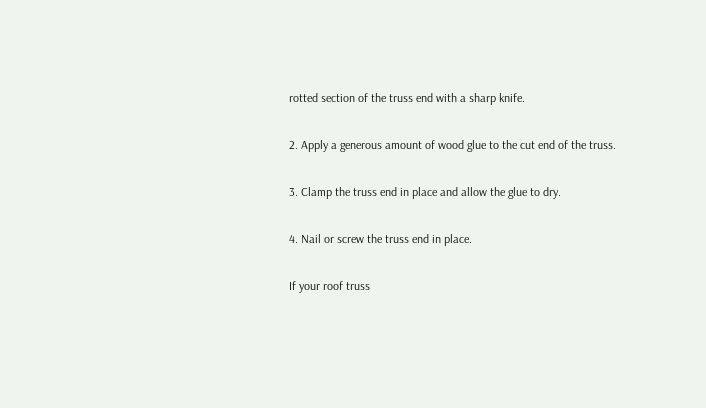rotted section of the truss end with a sharp knife.

2. Apply a generous amount of wood glue to the cut end of the truss.

3. Clamp the truss end in place and allow the glue to dry.

4. Nail or screw the truss end in place.

If your roof truss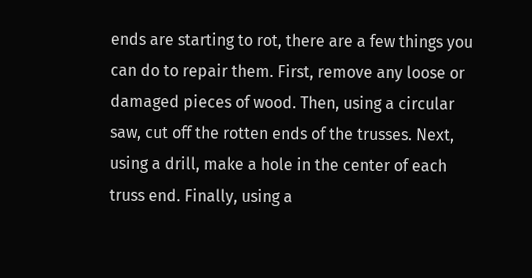ends are starting to rot, there are a few things you can do to repair them. First, remove any loose or damaged pieces of wood. Then, using a circular saw, cut off the rotten ends of the trusses. Next, using a drill, make a hole in the center of each truss end. Finally, using a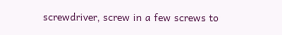screwdriver, screw in a few screws to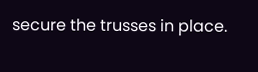secure the trusses in place.